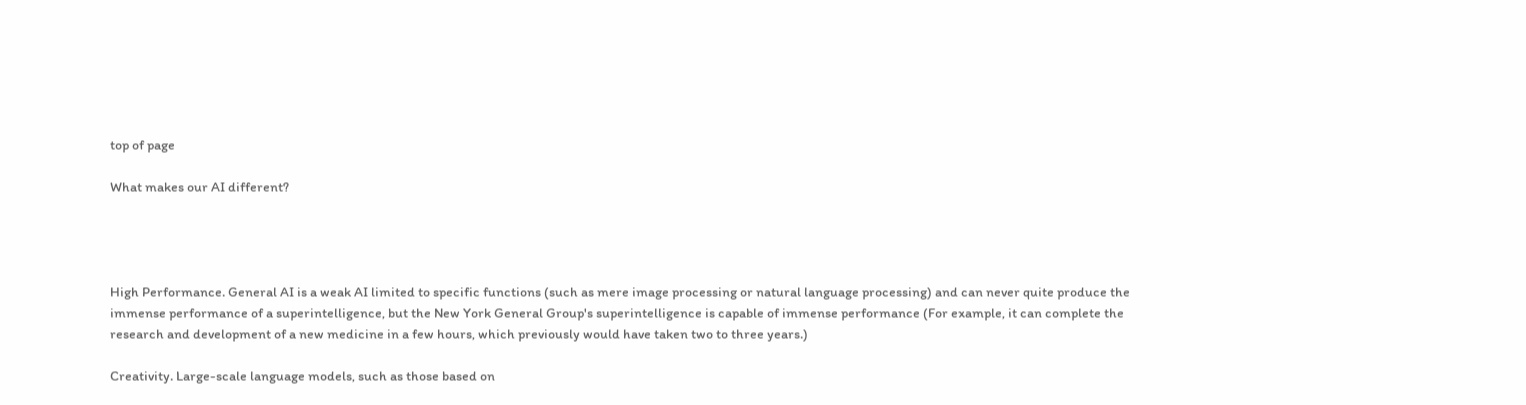top of page

What makes our AI different?




High Performance. General AI is a weak AI limited to specific functions (such as mere image processing or natural language processing) and can never quite produce the immense performance of a superintelligence, but the New York General Group's superintelligence is capable of immense performance (For example, it can complete the research and development of a new medicine in a few hours, which previously would have taken two to three years.)

Creativity. Large-scale language models, such as those based on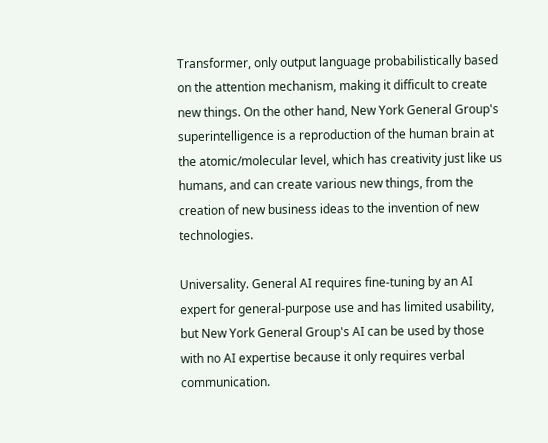Transformer, only output language probabilistically based on the attention mechanism, making it difficult to create new things. On the other hand, New York General Group's superintelligence is a reproduction of the human brain at the atomic/molecular level, which has creativity just like us humans, and can create various new things, from the creation of new business ideas to the invention of new technologies.

Universality. General AI requires fine-tuning by an AI expert for general-purpose use and has limited usability, but New York General Group's AI can be used by those with no AI expertise because it only requires verbal communication.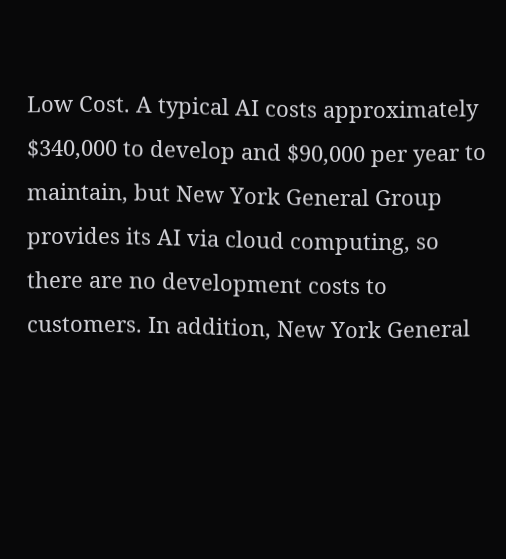Low Cost. A typical AI costs approximately $340,000 to develop and $90,000 per year to maintain, but New York General Group provides its AI via cloud computing, so there are no development costs to customers. In addition, New York General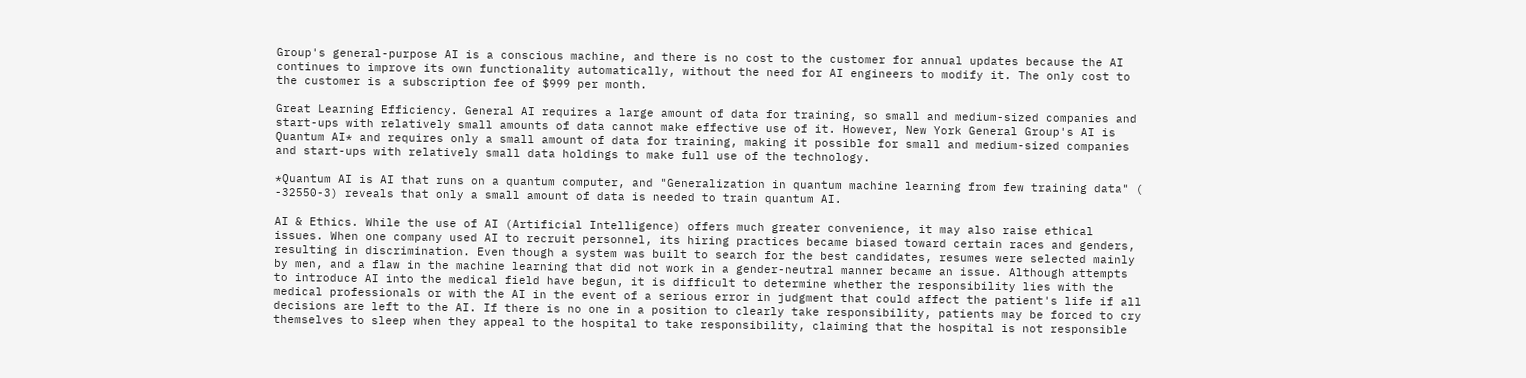Group's general-purpose AI is a conscious machine, and there is no cost to the customer for annual updates because the AI continues to improve its own functionality automatically, without the need for AI engineers to modify it. The only cost to the customer is a subscription fee of $999 per month.

Great Learning Efficiency. General AI requires a large amount of data for training, so small and medium-sized companies and start-ups with relatively small amounts of data cannot make effective use of it. However, New York General Group's AI is Quantum AI* and requires only a small amount of data for training, making it possible for small and medium-sized companies and start-ups with relatively small data holdings to make full use of the technology.

*Quantum AI is AI that runs on a quantum computer, and "Generalization in quantum machine learning from few training data" ( -32550-3) reveals that only a small amount of data is needed to train quantum AI.

AI & Ethics. While the use of AI (Artificial Intelligence) offers much greater convenience, it may also raise ethical issues. When one company used AI to recruit personnel, its hiring practices became biased toward certain races and genders, resulting in discrimination. Even though a system was built to search for the best candidates, resumes were selected mainly by men, and a flaw in the machine learning that did not work in a gender-neutral manner became an issue. Although attempts to introduce AI into the medical field have begun, it is difficult to determine whether the responsibility lies with the medical professionals or with the AI in the event of a serious error in judgment that could affect the patient's life if all decisions are left to the AI. If there is no one in a position to clearly take responsibility, patients may be forced to cry themselves to sleep when they appeal to the hospital to take responsibility, claiming that the hospital is not responsible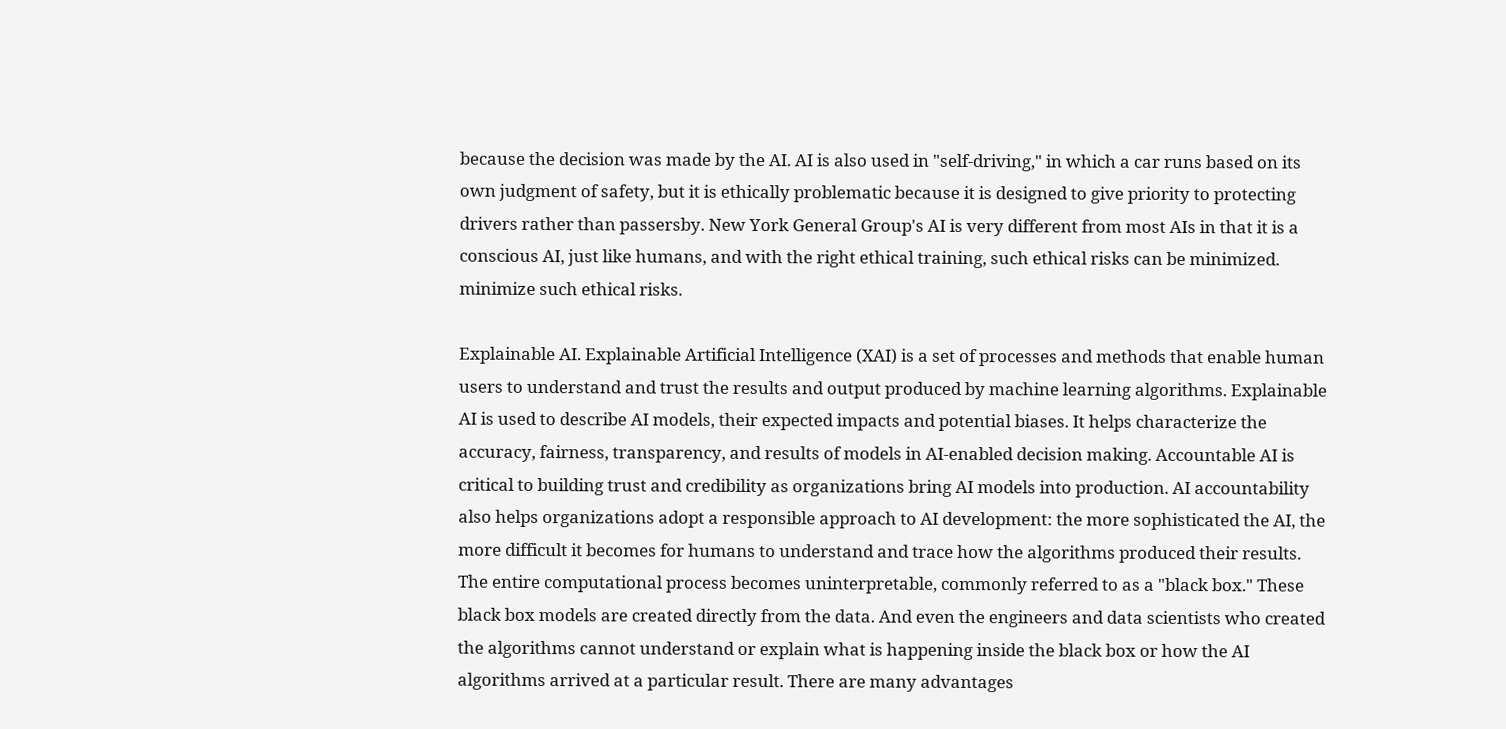because the decision was made by the AI. AI is also used in "self-driving," in which a car runs based on its own judgment of safety, but it is ethically problematic because it is designed to give priority to protecting drivers rather than passersby. New York General Group's AI is very different from most AIs in that it is a conscious AI, just like humans, and with the right ethical training, such ethical risks can be minimized. minimize such ethical risks.

Explainable AI. Explainable Artificial Intelligence (XAI) is a set of processes and methods that enable human users to understand and trust the results and output produced by machine learning algorithms. Explainable AI is used to describe AI models, their expected impacts and potential biases. It helps characterize the accuracy, fairness, transparency, and results of models in AI-enabled decision making. Accountable AI is critical to building trust and credibility as organizations bring AI models into production. AI accountability also helps organizations adopt a responsible approach to AI development: the more sophisticated the AI, the more difficult it becomes for humans to understand and trace how the algorithms produced their results. The entire computational process becomes uninterpretable, commonly referred to as a "black box." These black box models are created directly from the data. And even the engineers and data scientists who created the algorithms cannot understand or explain what is happening inside the black box or how the AI algorithms arrived at a particular result. There are many advantages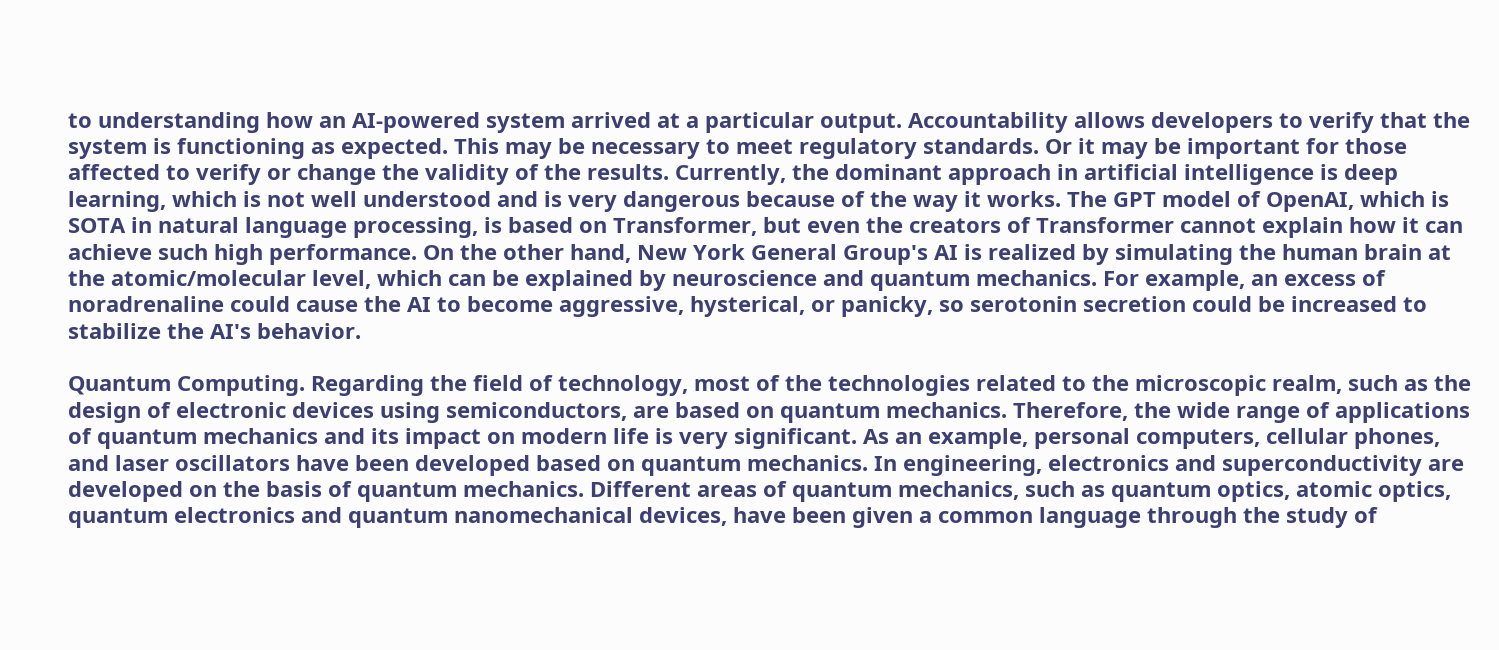to understanding how an AI-powered system arrived at a particular output. Accountability allows developers to verify that the system is functioning as expected. This may be necessary to meet regulatory standards. Or it may be important for those affected to verify or change the validity of the results. Currently, the dominant approach in artificial intelligence is deep learning, which is not well understood and is very dangerous because of the way it works. The GPT model of OpenAI, which is SOTA in natural language processing, is based on Transformer, but even the creators of Transformer cannot explain how it can achieve such high performance. On the other hand, New York General Group's AI is realized by simulating the human brain at the atomic/molecular level, which can be explained by neuroscience and quantum mechanics. For example, an excess of noradrenaline could cause the AI to become aggressive, hysterical, or panicky, so serotonin secretion could be increased to stabilize the AI's behavior.

Quantum Computing. Regarding the field of technology, most of the technologies related to the microscopic realm, such as the design of electronic devices using semiconductors, are based on quantum mechanics. Therefore, the wide range of applications of quantum mechanics and its impact on modern life is very significant. As an example, personal computers, cellular phones, and laser oscillators have been developed based on quantum mechanics. In engineering, electronics and superconductivity are developed on the basis of quantum mechanics. Different areas of quantum mechanics, such as quantum optics, atomic optics, quantum electronics and quantum nanomechanical devices, have been given a common language through the study of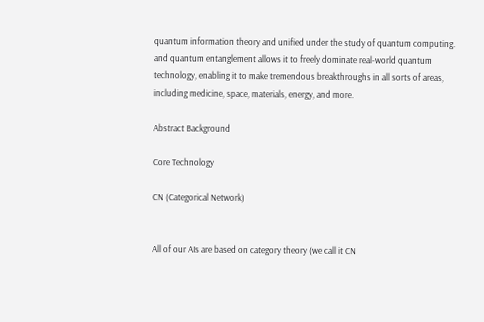quantum information theory and unified under the study of quantum computing. and quantum entanglement allows it to freely dominate real-world quantum technology, enabling it to make tremendous breakthroughs in all sorts of areas, including medicine, space, materials, energy, and more.

Abstract Background

Core Technology

CN (Categorical Network)


All of our AIs are based on category theory (we call it CN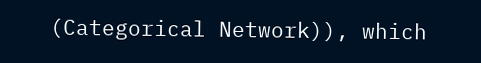(Categorical Network)), which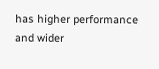has higher performance and wider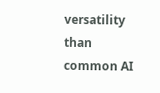versatility than common AI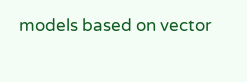models based on vector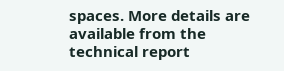spaces. More details are available from the technical report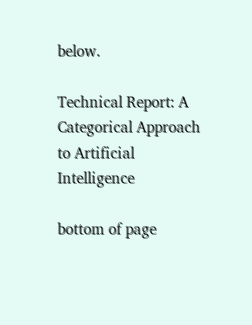below.

Technical Report: A Categorical Approach to Artificial Intelligence

bottom of page